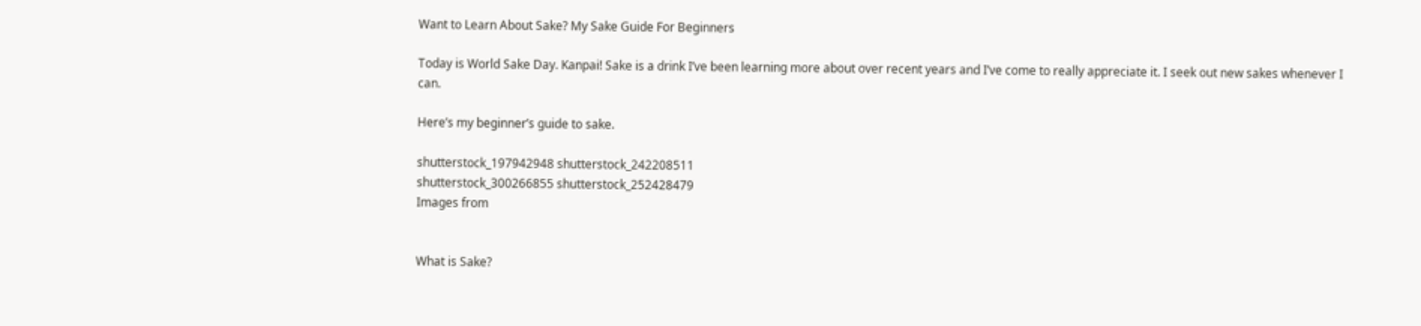Want to Learn About Sake? My Sake Guide For Beginners

Today is World Sake Day. Kanpai! Sake is a drink I’ve been learning more about over recent years and I’ve come to really appreciate it. I seek out new sakes whenever I can.

Here’s my beginner’s guide to sake.

shutterstock_197942948 shutterstock_242208511
shutterstock_300266855 shutterstock_252428479
Images from


What is Sake?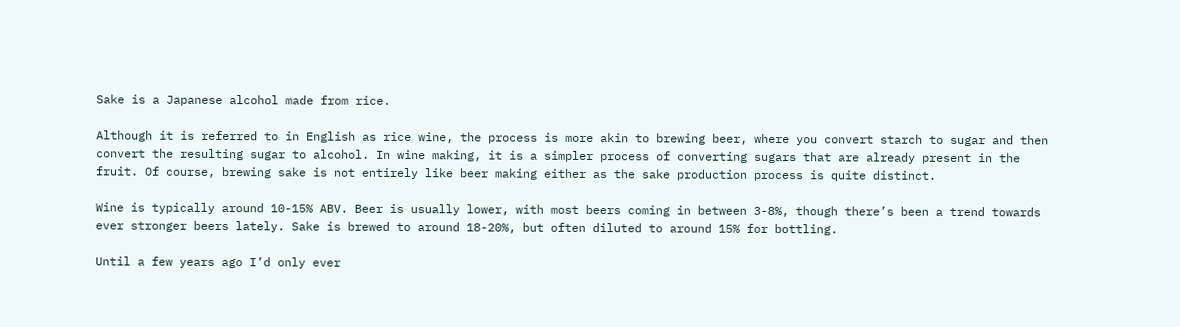Sake is a Japanese alcohol made from rice.

Although it is referred to in English as rice wine, the process is more akin to brewing beer, where you convert starch to sugar and then convert the resulting sugar to alcohol. In wine making, it is a simpler process of converting sugars that are already present in the fruit. Of course, brewing sake is not entirely like beer making either as the sake production process is quite distinct.

Wine is typically around 10-15% ABV. Beer is usually lower, with most beers coming in between 3-8%, though there’s been a trend towards ever stronger beers lately. Sake is brewed to around 18-20%, but often diluted to around 15% for bottling.

Until a few years ago I’d only ever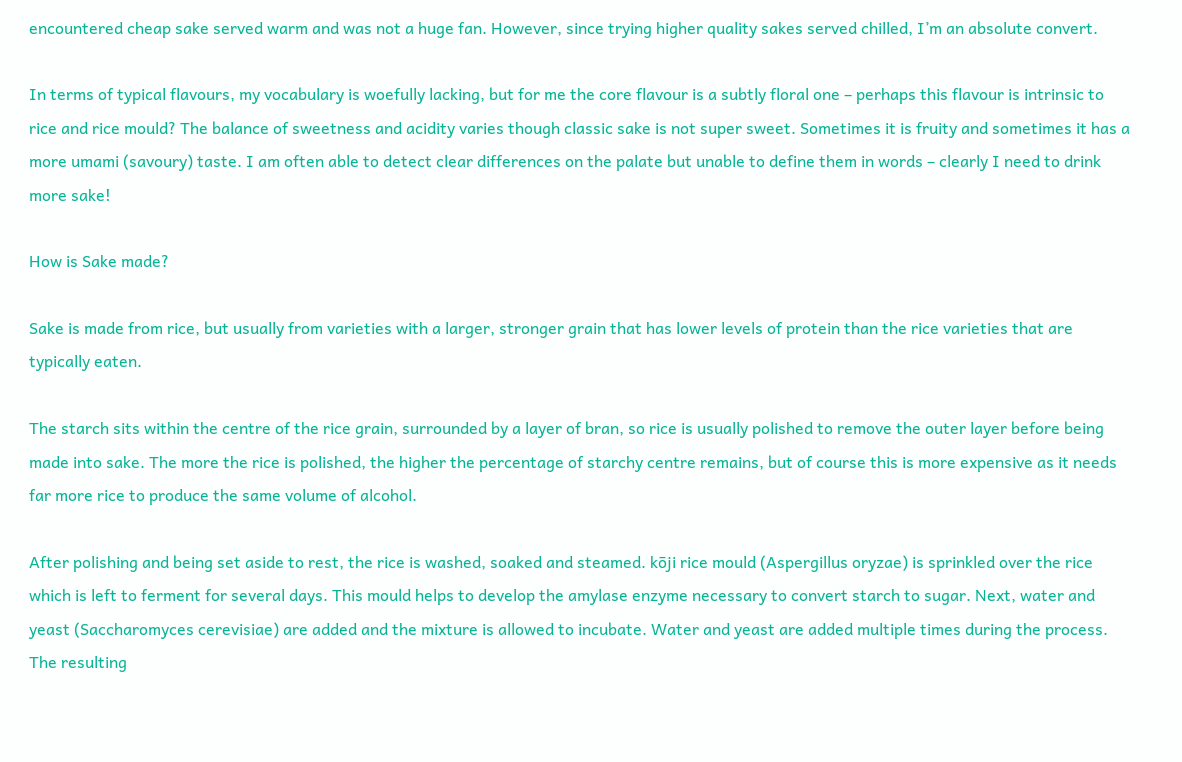encountered cheap sake served warm and was not a huge fan. However, since trying higher quality sakes served chilled, I’m an absolute convert.

In terms of typical flavours, my vocabulary is woefully lacking, but for me the core flavour is a subtly floral one – perhaps this flavour is intrinsic to rice and rice mould? The balance of sweetness and acidity varies though classic sake is not super sweet. Sometimes it is fruity and sometimes it has a more umami (savoury) taste. I am often able to detect clear differences on the palate but unable to define them in words – clearly I need to drink more sake!

How is Sake made?

Sake is made from rice, but usually from varieties with a larger, stronger grain that has lower levels of protein than the rice varieties that are typically eaten.

The starch sits within the centre of the rice grain, surrounded by a layer of bran, so rice is usually polished to remove the outer layer before being made into sake. The more the rice is polished, the higher the percentage of starchy centre remains, but of course this is more expensive as it needs far more rice to produce the same volume of alcohol.

After polishing and being set aside to rest, the rice is washed, soaked and steamed. kōji rice mould (Aspergillus oryzae) is sprinkled over the rice which is left to ferment for several days. This mould helps to develop the amylase enzyme necessary to convert starch to sugar. Next, water and yeast (Saccharomyces cerevisiae) are added and the mixture is allowed to incubate. Water and yeast are added multiple times during the process. The resulting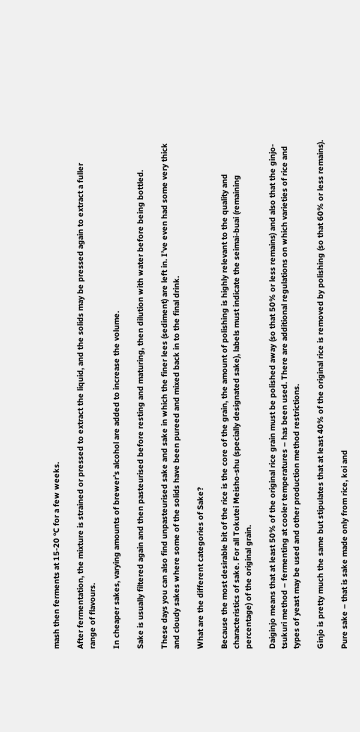mash then ferments at 15-20 °C for a few weeks.

After fermentation, the mixture is strained or pressed to extract the liquid, and the solids may be pressed again to extract a fuller range of flavours.

In cheaper sakes, varying amounts of brewer’s alcohol are added to increase the volume.

Sake is usually filtered again and then pasteurised before resting and maturing, then dilution with water before being bottled.

These days you can also find unpasteurised sake and sake in which the finer lees (sediment) are left in. I’ve even had some very thick and cloudy sakes where some of the solids have been pureed and mixed back in to the final drink.

What are the different categories of Sake?

Because the most desirable bit of the rice is the core of the grain, the amount of polishing is highly relevant to the quality and characteristics of sake. For all Tokutei Meisho-shu (specially designated sake), labels must indicate the seimai-buai (remaining percentage) of the original grain.

Daiginjo means that at least 50% of the original rice grain must be polished away (so that 50% or less remains) and also that the ginjo-tsukuri method – fermenting at cooler temperatures – has been used. There are additional regulations on which varieties of rice and types of yeast may be used and other production method restrictions.

Ginjo is pretty much the same but stipulates that at least 40% of the original rice is removed by polishing (so that 60% or less remains).

Pure sake – that is sake made only from rice, koi and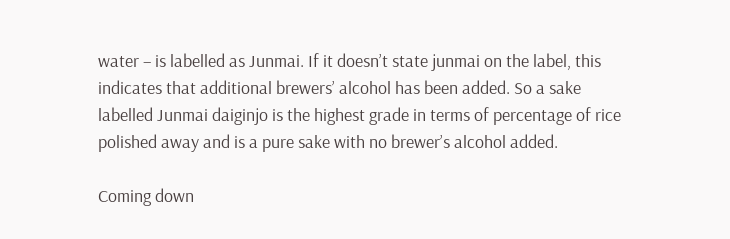water – is labelled as Junmai. If it doesn’t state junmai on the label, this indicates that additional brewers’ alcohol has been added. So a sake labelled Junmai daiginjo is the highest grade in terms of percentage of rice polished away and is a pure sake with no brewer’s alcohol added.

Coming down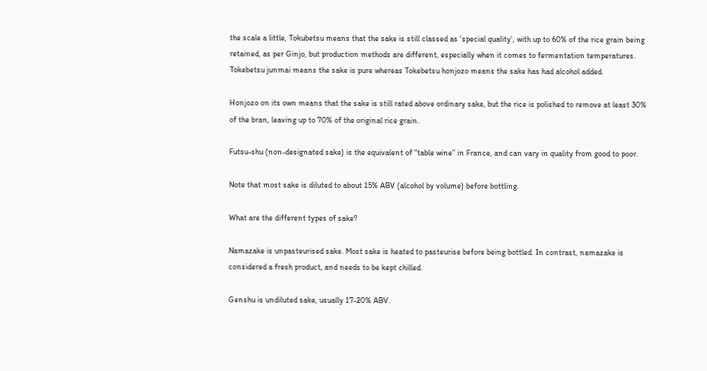the scale a little, Tokubetsu means that the sake is still classed as ‘special quality’, with up to 60% of the rice grain being retained, as per Ginjo, but production methods are different, especially when it comes to fermentation temperatures. Tokebetsu junmai means the sake is pure whereas Tokebetsu honjozo means the sake has had alcohol added.

Honjozo on its own means that the sake is still rated above ordinary sake, but the rice is polished to remove at least 30% of the bran, leaving up to 70% of the original rice grain.

Futsu-shu (non-designated sake) is the equivalent of “table wine” in France, and can vary in quality from good to poor.

Note that most sake is diluted to about 15% ABV (alcohol by volume) before bottling.

What are the different types of sake?

Namazake is unpasteurised sake. Most sake is heated to pasteurise before being bottled. In contrast, namazake is considered a fresh product, and needs to be kept chilled.

Genshu is undiluted sake, usually 17-20% ABV.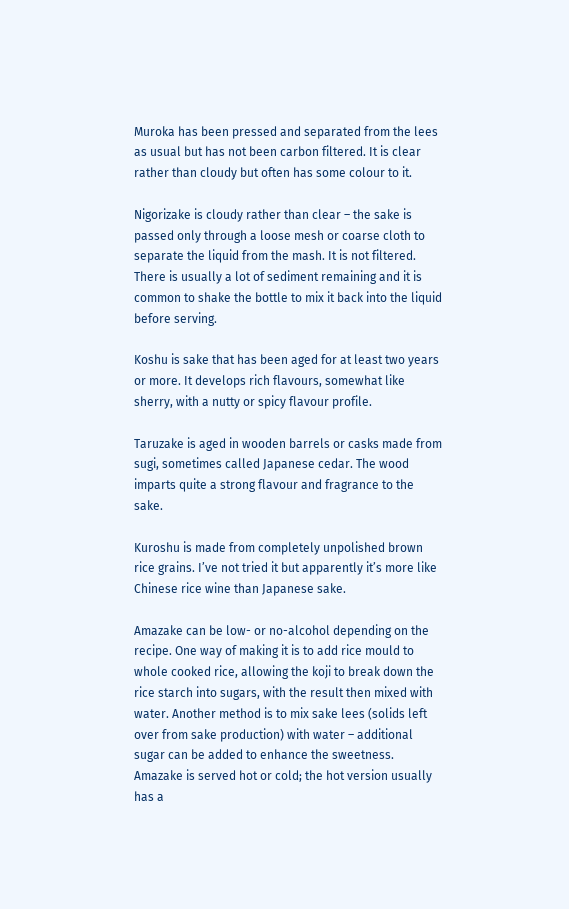Muroka has been pressed and separated from the lees as usual but has not been carbon filtered. It is clear rather than cloudy but often has some colour to it.

Nigorizake is cloudy rather than clear – the sake is passed only through a loose mesh or coarse cloth to separate the liquid from the mash. It is not filtered. There is usually a lot of sediment remaining and it is common to shake the bottle to mix it back into the liquid before serving.

Koshu is sake that has been aged for at least two years or more. It develops rich flavours, somewhat like sherry, with a nutty or spicy flavour profile.

Taruzake is aged in wooden barrels or casks made from sugi, sometimes called Japanese cedar. The wood imparts quite a strong flavour and fragrance to the sake.

Kuroshu is made from completely unpolished brown rice grains. I’ve not tried it but apparently it’s more like Chinese rice wine than Japanese sake.

Amazake can be low- or no-alcohol depending on the recipe. One way of making it is to add rice mould to whole cooked rice, allowing the koji to break down the rice starch into sugars, with the result then mixed with water. Another method is to mix sake lees (solids left over from sake production) with water – additional sugar can be added to enhance the sweetness. Amazake is served hot or cold; the hot version usually has a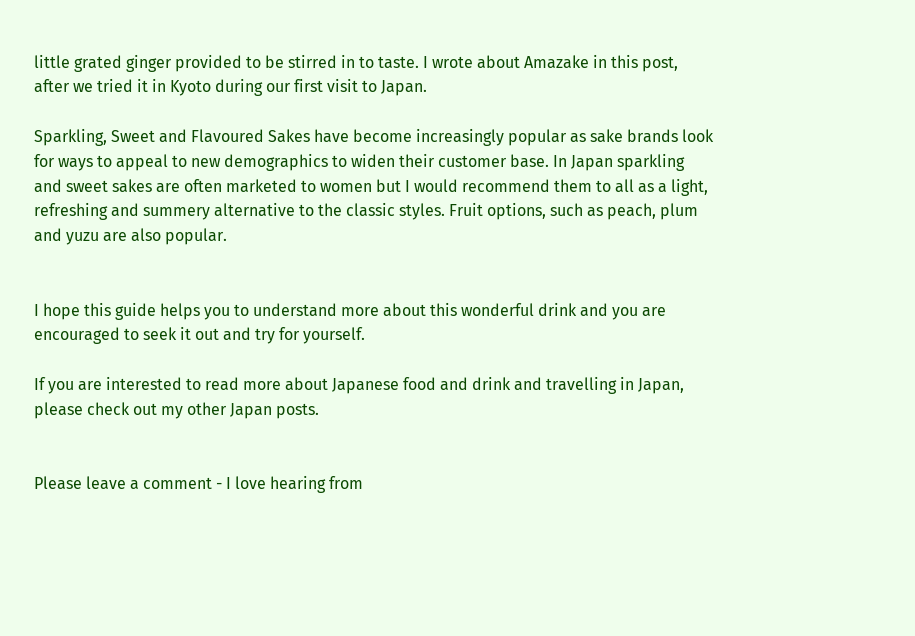little grated ginger provided to be stirred in to taste. I wrote about Amazake in this post, after we tried it in Kyoto during our first visit to Japan.

Sparkling, Sweet and Flavoured Sakes have become increasingly popular as sake brands look for ways to appeal to new demographics to widen their customer base. In Japan sparkling and sweet sakes are often marketed to women but I would recommend them to all as a light, refreshing and summery alternative to the classic styles. Fruit options, such as peach, plum and yuzu are also popular.


I hope this guide helps you to understand more about this wonderful drink and you are encouraged to seek it out and try for yourself.

If you are interested to read more about Japanese food and drink and travelling in Japan, please check out my other Japan posts.


Please leave a comment - I love hearing from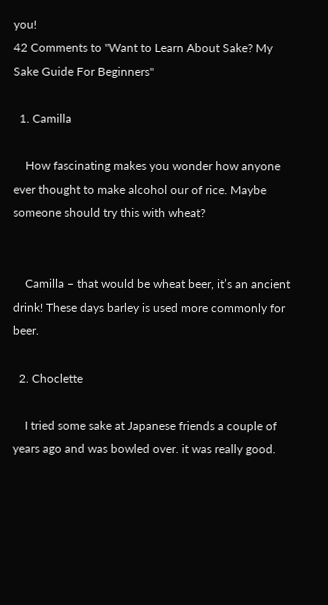you!
42 Comments to "Want to Learn About Sake? My Sake Guide For Beginners"

  1. Camilla

    How fascinating makes you wonder how anyone ever thought to make alcohol our of rice. Maybe someone should try this with wheat?


    Camilla – that would be wheat beer, it’s an ancient drink! These days barley is used more commonly for beer.

  2. Choclette

    I tried some sake at Japanese friends a couple of years ago and was bowled over. it was really good.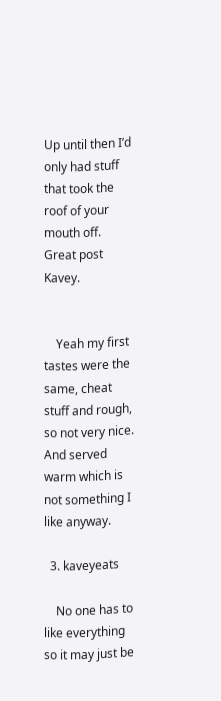Up until then I’d only had stuff that took the roof of your mouth off. Great post Kavey.


    Yeah my first tastes were the same, cheat stuff and rough, so not very nice. And served warm which is not something I like anyway.

  3. kaveyeats

    No one has to like everything so it may just be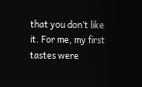that you don’t like it. For me, my first tastes were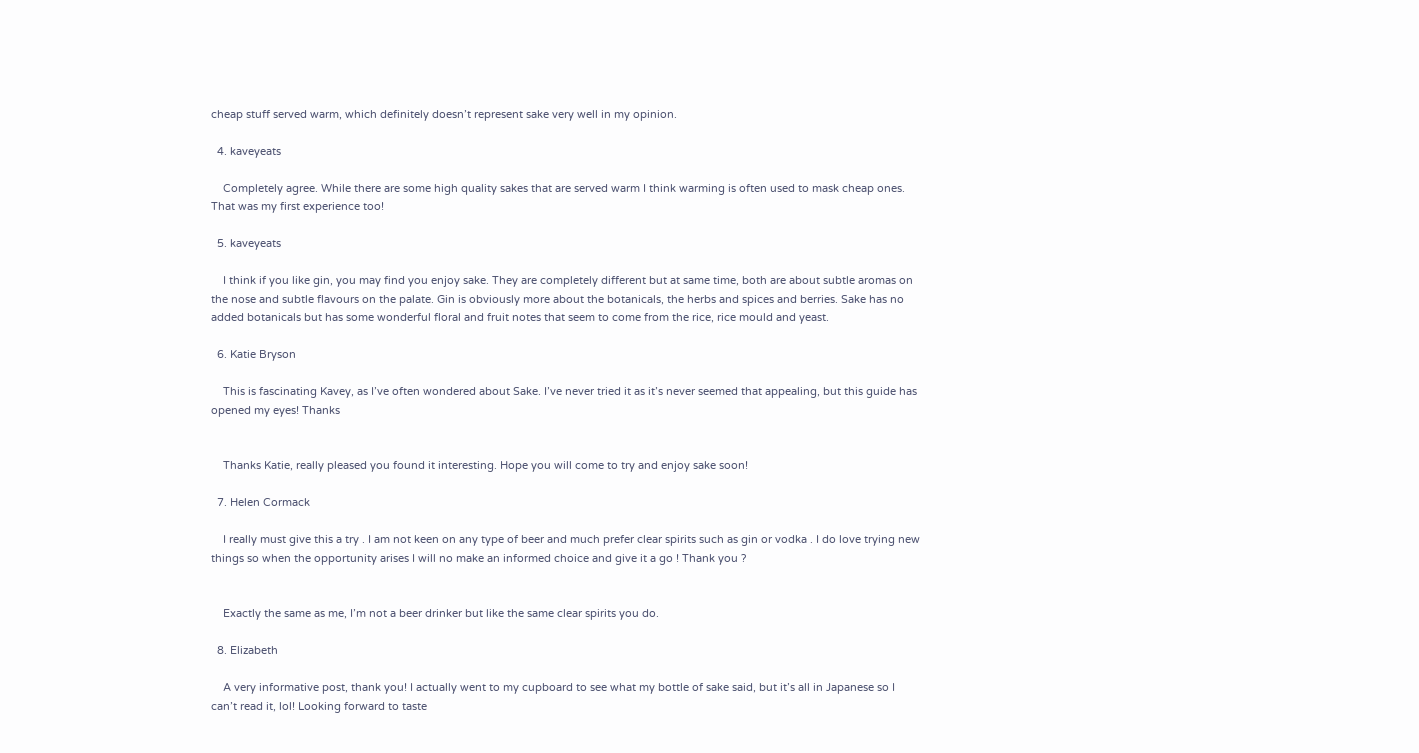cheap stuff served warm, which definitely doesn’t represent sake very well in my opinion.

  4. kaveyeats

    Completely agree. While there are some high quality sakes that are served warm I think warming is often used to mask cheap ones. That was my first experience too!

  5. kaveyeats

    I think if you like gin, you may find you enjoy sake. They are completely different but at same time, both are about subtle aromas on the nose and subtle flavours on the palate. Gin is obviously more about the botanicals, the herbs and spices and berries. Sake has no added botanicals but has some wonderful floral and fruit notes that seem to come from the rice, rice mould and yeast.

  6. Katie Bryson

    This is fascinating Kavey, as I’ve often wondered about Sake. I’ve never tried it as it’s never seemed that appealing, but this guide has opened my eyes! Thanks


    Thanks Katie, really pleased you found it interesting. Hope you will come to try and enjoy sake soon!

  7. Helen Cormack

    I really must give this a try . I am not keen on any type of beer and much prefer clear spirits such as gin or vodka . I do love trying new things so when the opportunity arises I will no make an informed choice and give it a go ! Thank you ?


    Exactly the same as me, I’m not a beer drinker but like the same clear spirits you do.

  8. Elizabeth

    A very informative post, thank you! I actually went to my cupboard to see what my bottle of sake said, but it’s all in Japanese so I can’t read it, lol! Looking forward to taste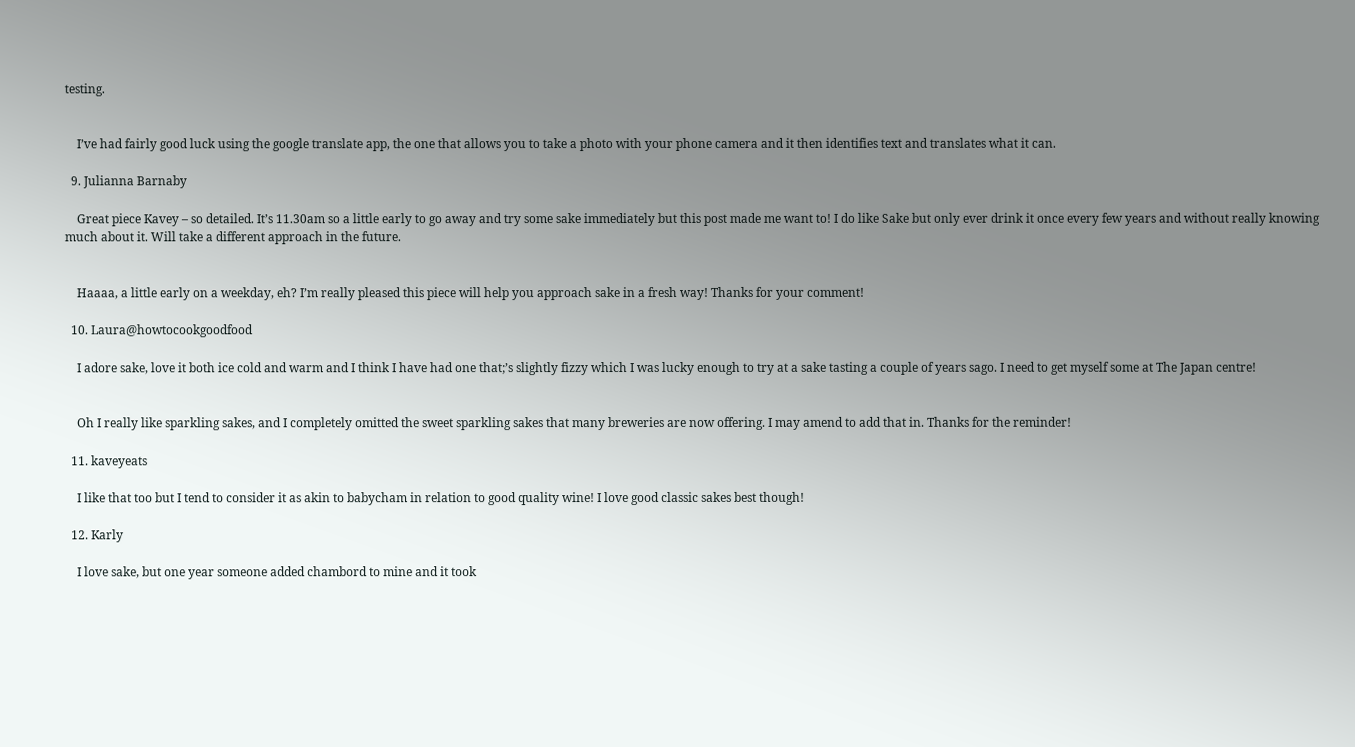testing.


    I’ve had fairly good luck using the google translate app, the one that allows you to take a photo with your phone camera and it then identifies text and translates what it can.

  9. Julianna Barnaby

    Great piece Kavey – so detailed. It’s 11.30am so a little early to go away and try some sake immediately but this post made me want to! I do like Sake but only ever drink it once every few years and without really knowing much about it. Will take a different approach in the future.


    Haaaa, a little early on a weekday, eh? I’m really pleased this piece will help you approach sake in a fresh way! Thanks for your comment!

  10. Laura@howtocookgoodfood

    I adore sake, love it both ice cold and warm and I think I have had one that;’s slightly fizzy which I was lucky enough to try at a sake tasting a couple of years sago. I need to get myself some at The Japan centre!


    Oh I really like sparkling sakes, and I completely omitted the sweet sparkling sakes that many breweries are now offering. I may amend to add that in. Thanks for the reminder!

  11. kaveyeats

    I like that too but I tend to consider it as akin to babycham in relation to good quality wine! I love good classic sakes best though!

  12. Karly

    I love sake, but one year someone added chambord to mine and it took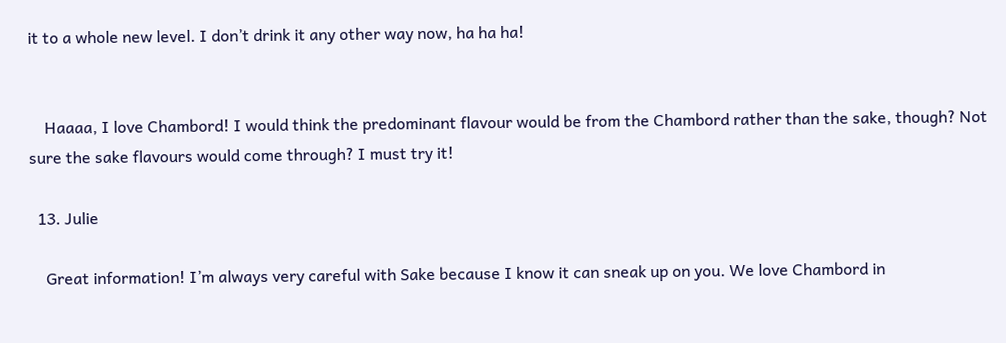it to a whole new level. I don’t drink it any other way now, ha ha ha!


    Haaaa, I love Chambord! I would think the predominant flavour would be from the Chambord rather than the sake, though? Not sure the sake flavours would come through? I must try it!

  13. Julie

    Great information! I’m always very careful with Sake because I know it can sneak up on you. We love Chambord in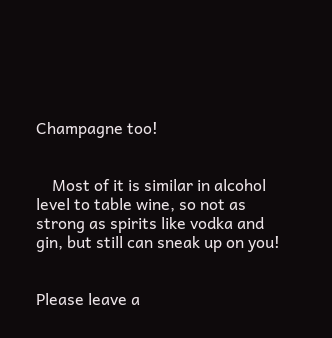Champagne too!


    Most of it is similar in alcohol level to table wine, so not as strong as spirits like vodka and gin, but still can sneak up on you!


Please leave a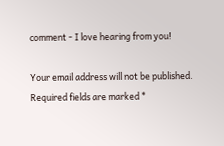comment - I love hearing from you!

Your email address will not be published. Required fields are marked *